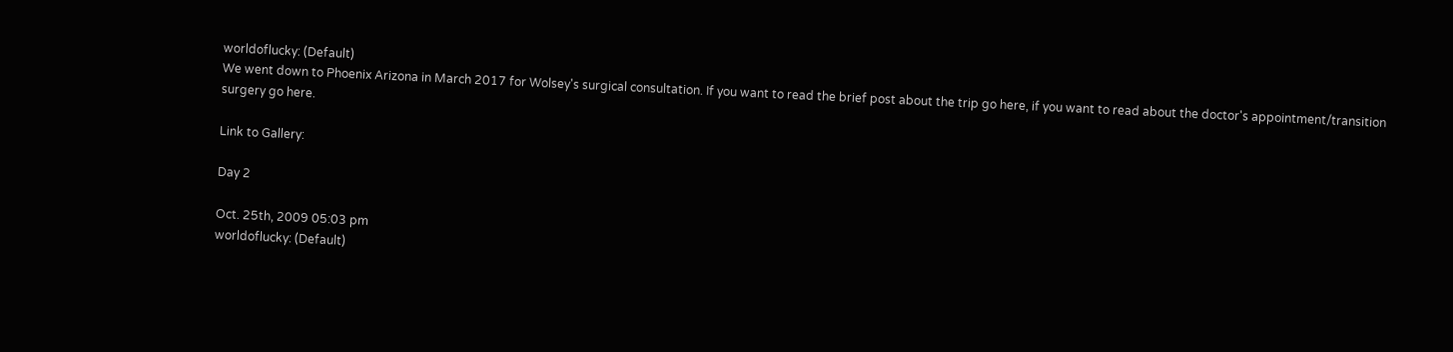worldoflucky: (Default)
We went down to Phoenix Arizona in March 2017 for Wolsey's surgical consultation. If you want to read the brief post about the trip go here, if you want to read about the doctor's appointment/transition surgery go here.

Link to Gallery:

Day 2

Oct. 25th, 2009 05:03 pm
worldoflucky: (Default)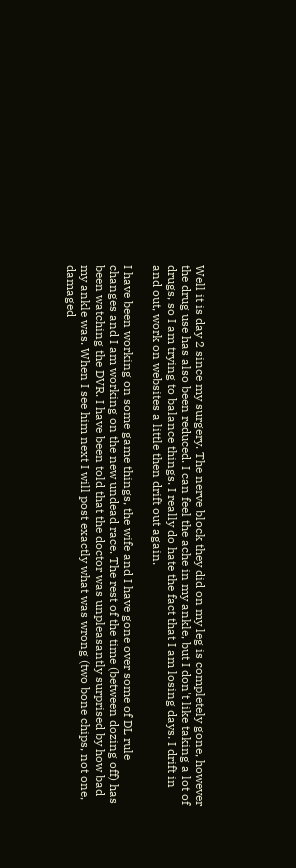Well it is day 2 since my surgery. The nerve block they did on my leg is completely gone, however the drug use has also been reduced. I can feel the ache in my ankle, but I don't like taking a lot of drugs, so I am trying to balance things. I really do hate the fact that I am losing days. I drift in and out, work on websites a little then drift out again.

I have been working on some game things, the wife and I have gone over some of DL rule changes and I am working on the new undead race. The rest of the time (between dozing off) has been watching the DVR. I have been told that the doctor was unpleasantly surprised by how bad my ankle was. When I see him next I will post exactly what was wrong (two bone chips, not one, damaged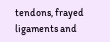tendons, frayed ligaments and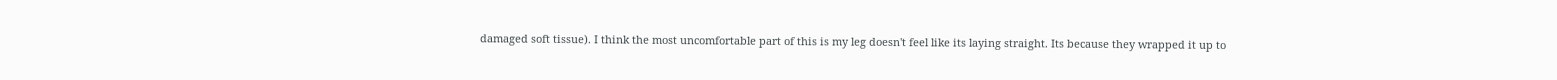damaged soft tissue). I think the most uncomfortable part of this is my leg doesn't feel like its laying straight. Its because they wrapped it up to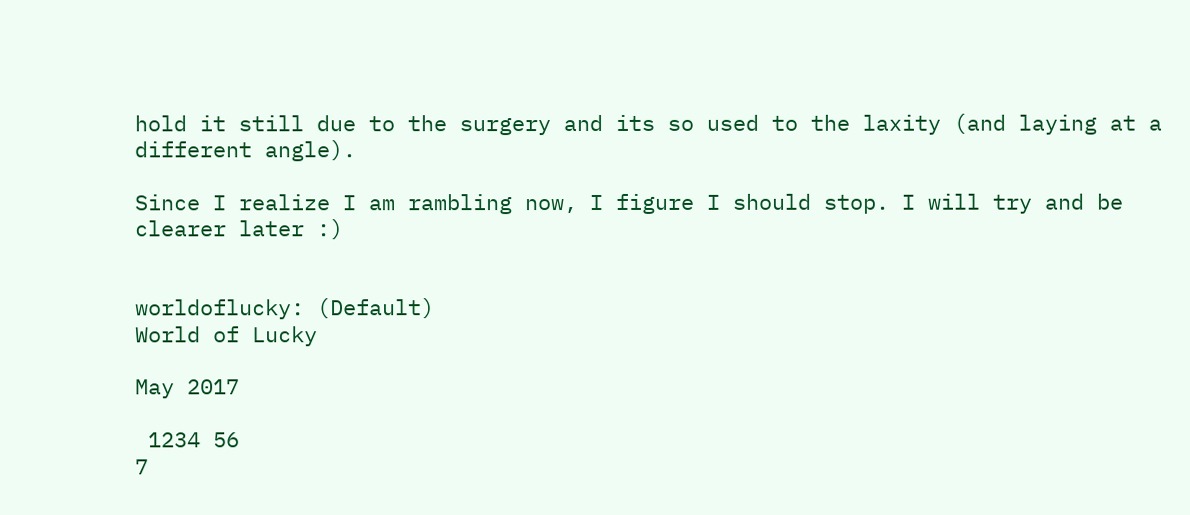hold it still due to the surgery and its so used to the laxity (and laying at a different angle).

Since I realize I am rambling now, I figure I should stop. I will try and be clearer later :)


worldoflucky: (Default)
World of Lucky

May 2017

 1234 56
7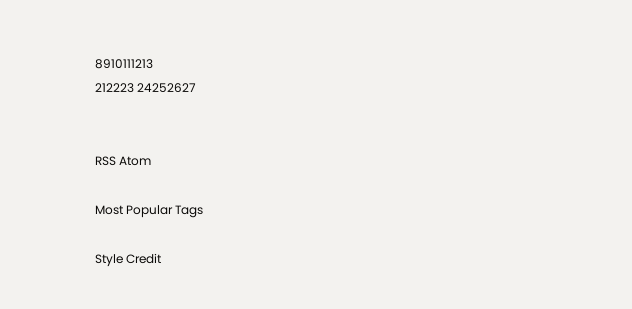8910111213
212223 24252627


RSS Atom

Most Popular Tags

Style Credit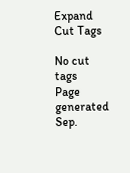Expand Cut Tags

No cut tags
Page generated Sep.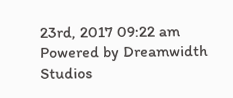23rd, 2017 09:22 am
Powered by Dreamwidth Studios